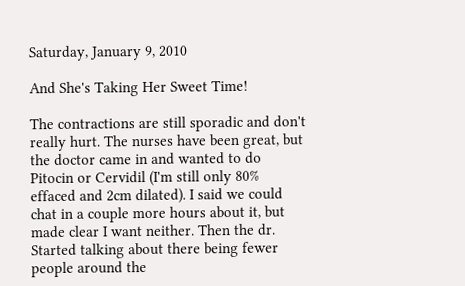Saturday, January 9, 2010

And She's Taking Her Sweet Time!

The contractions are still sporadic and don't really hurt. The nurses have been great, but the doctor came in and wanted to do Pitocin or Cervidil (I'm still only 80% effaced and 2cm dilated). I said we could chat in a couple more hours about it, but made clear I want neither. Then the dr. Started talking about there being fewer people around the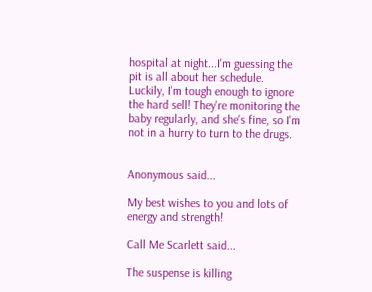hospital at night...I'm guessing the pit is all about her schedule. Luckily, I'm tough enough to ignore the hard sell! They're monitoring the baby regularly, and she's fine, so I'm not in a hurry to turn to the drugs.


Anonymous said...

My best wishes to you and lots of energy and strength!

Call Me Scarlett said...

The suspense is killing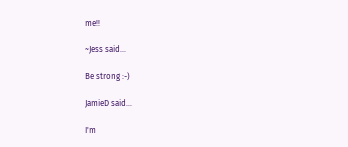me!!

~Jess said...

Be strong :-)

JamieD said...

I'm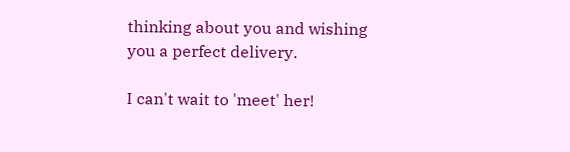thinking about you and wishing you a perfect delivery.

I can't wait to 'meet' her!